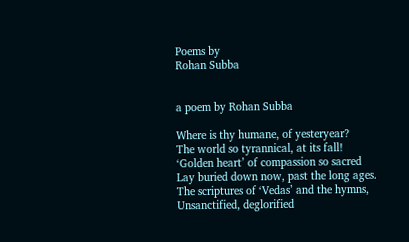Poems by
Rohan Subba


a poem by Rohan Subba

Where is thy humane, of yesteryear?
The world so tyrannical, at its fall!
‘Golden heart’ of compassion so sacred
Lay buried down now, past the long ages.
The scriptures of ‘Vedas’ and the hymns,
Unsanctified, deglorified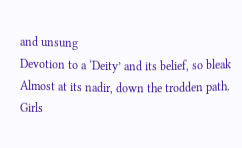and unsung
Devotion to a ‘Deity’ and its belief, so bleak
Almost at its nadir, down the trodden path.
Girls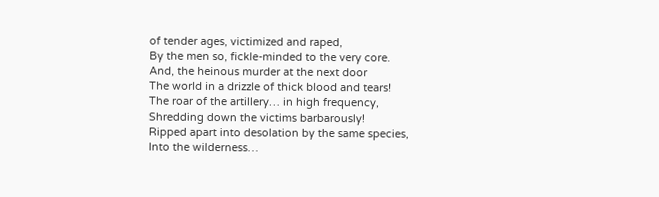of tender ages, victimized and raped,
By the men so, fickle-minded to the very core.
And, the heinous murder at the next door
The world in a drizzle of thick blood and tears!
The roar of the artillery… in high frequency,
Shredding down the victims barbarously!
Ripped apart into desolation by the same species,
Into the wilderness…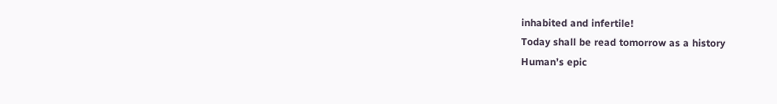inhabited and infertile!
Today shall be read tomorrow as a history
Human’s epic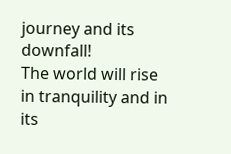journey and its downfall!
The world will rise in tranquility and in its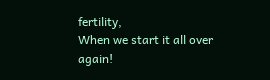fertility,
When we start it all over again!